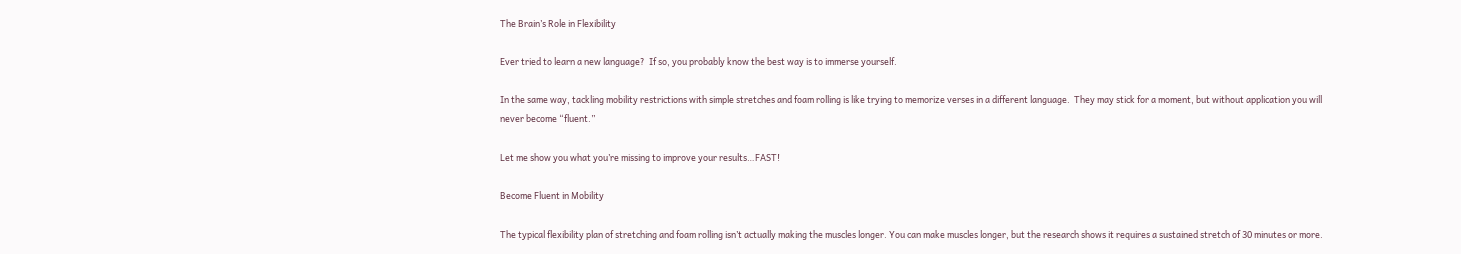The Brain’s Role in Flexibility

Ever tried to learn a new language?  If so, you probably know the best way is to immerse yourself.

In the same way, tackling mobility restrictions with simple stretches and foam rolling is like trying to memorize verses in a different language.  They may stick for a moment, but without application you will never become “fluent.”

Let me show you what you’re missing to improve your results…FAST!

Become Fluent in Mobility

The typical flexibility plan of stretching and foam rolling isn’t actually making the muscles longer. You can make muscles longer, but the research shows it requires a sustained stretch of 30 minutes or more.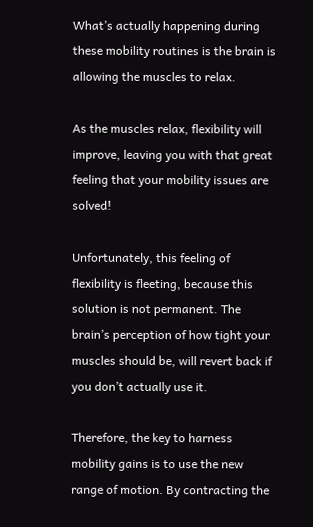What’s actually happening during these mobility routines is the brain is allowing the muscles to relax.

As the muscles relax, flexibility will improve, leaving you with that great feeling that your mobility issues are solved!

Unfortunately, this feeling of flexibility is fleeting, because this solution is not permanent. The brain’s perception of how tight your muscles should be, will revert back if you don’t actually use it.

Therefore, the key to harness mobility gains is to use the new range of motion. By contracting the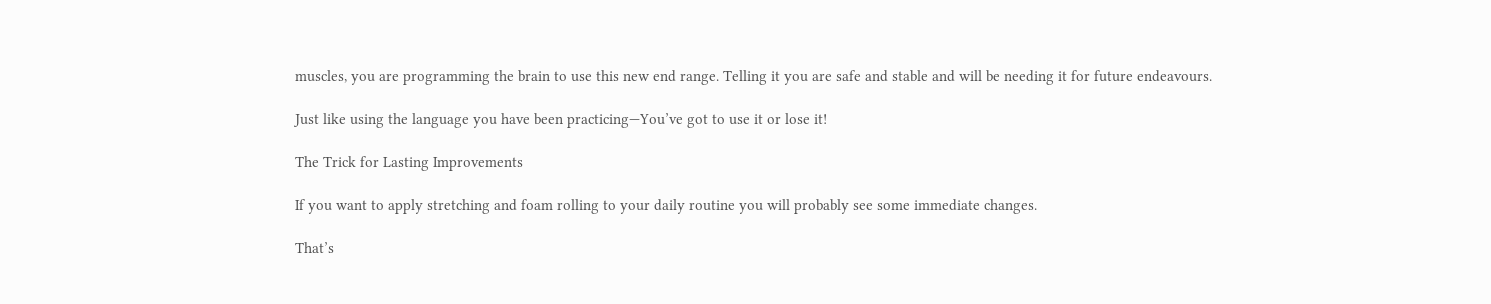muscles, you are programming the brain to use this new end range. Telling it you are safe and stable and will be needing it for future endeavours.

Just like using the language you have been practicing—You’ve got to use it or lose it!

The Trick for Lasting Improvements

If you want to apply stretching and foam rolling to your daily routine you will probably see some immediate changes.

That’s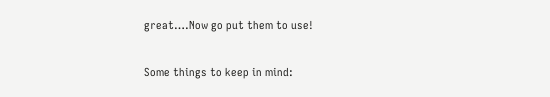great….Now go put them to use!

Some things to keep in mind: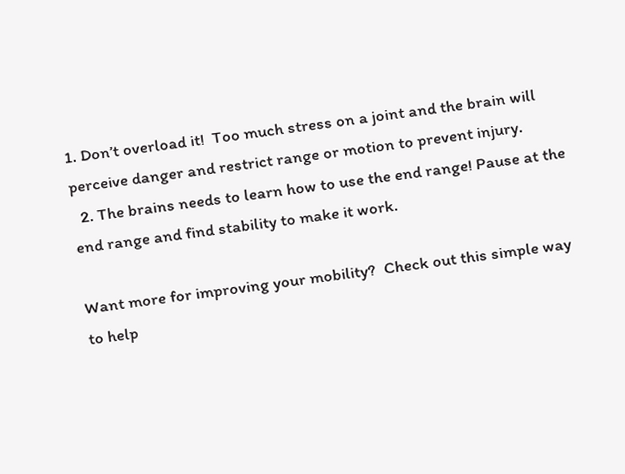1. Don’t overload it!  Too much stress on a joint and the brain will perceive danger and restrict range or motion to prevent injury.
  2. The brains needs to learn how to use the end range! Pause at the end range and find stability to make it work.

Want more for improving your mobility?  Check out this simple way to help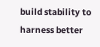build stability to harness better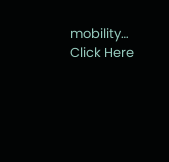mobility… Click Here